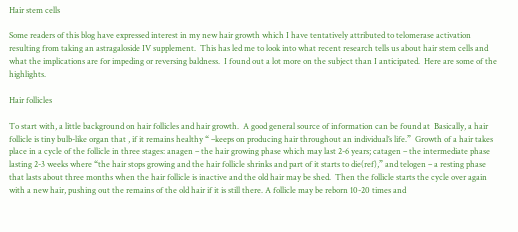Hair stem cells

Some readers of this blog have expressed interest in my new hair growth which I have tentatively attributed to telomerase activation resulting from taking an astragaloside IV supplement.  This has led me to look into what recent research tells us about hair stem cells and what the implications are for impeding or reversing baldness.  I found out a lot more on the subject than I anticipated.  Here are some of the highlights.

Hair follicles

To start with, a little background on hair follicles and hair growth.  A good general source of information can be found at  Basically, a hair follicle is tiny bulb-like organ that , if it remains healthy “ –keeps on producing hair throughout an individual’s life.”  Growth of a hair takes place in a cycle of the follicle in three stages: anagen – the hair growing phase which may last 2-6 years; catagen – the intermediate phase lasting 2-3 weeks where “the hair stops growing and the hair follicle shrinks and part of it starts to die(ref),” and telogen – a resting phase that lasts about three months when the hair follicle is inactive and the old hair may be shed.  Then the follicle starts the cycle over again with a new hair, pushing out the remains of the old hair if it is still there. A follicle may be reborn 10-20 times and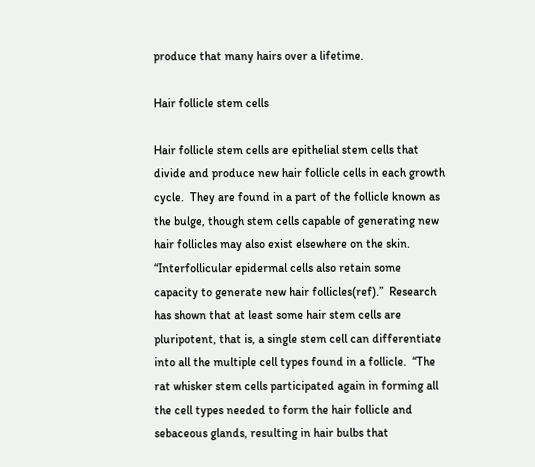produce that many hairs over a lifetime.

Hair follicle stem cells

Hair follicle stem cells are epithelial stem cells that divide and produce new hair follicle cells in each growth cycle.  They are found in a part of the follicle known as the bulge, though stem cells capable of generating new hair follicles may also exist elsewhere on the skin. “Interfollicular epidermal cells also retain some capacity to generate new hair follicles(ref).”  Research has shown that at least some hair stem cells are pluripotent, that is, a single stem cell can differentiate into all the multiple cell types found in a follicle.  “The rat whisker stem cells participated again in forming all the cell types needed to form the hair follicle and sebaceous glands, resulting in hair bulbs that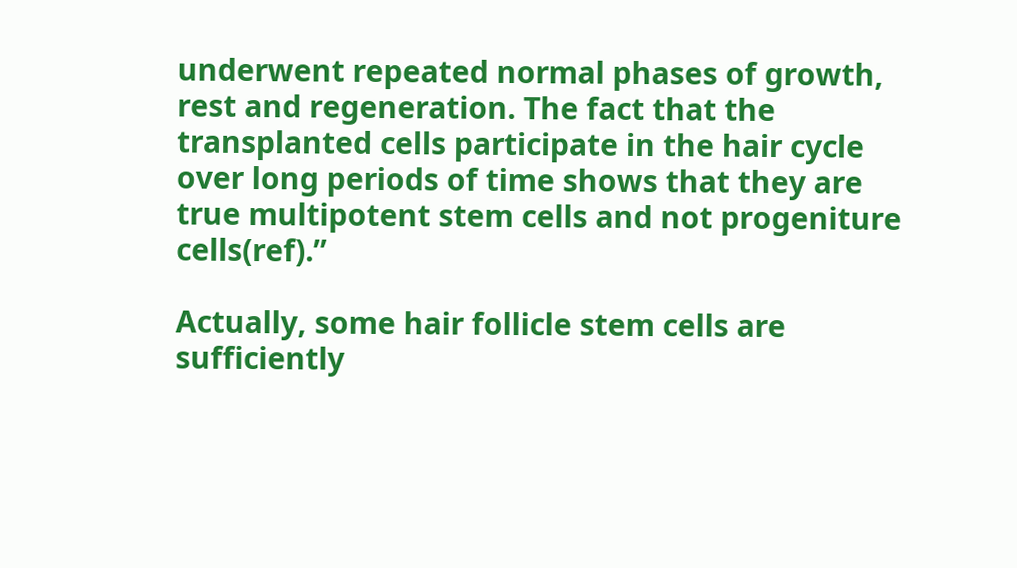underwent repeated normal phases of growth, rest and regeneration. The fact that the transplanted cells participate in the hair cycle over long periods of time shows that they are true multipotent stem cells and not progeniture cells(ref).”

Actually, some hair follicle stem cells are sufficiently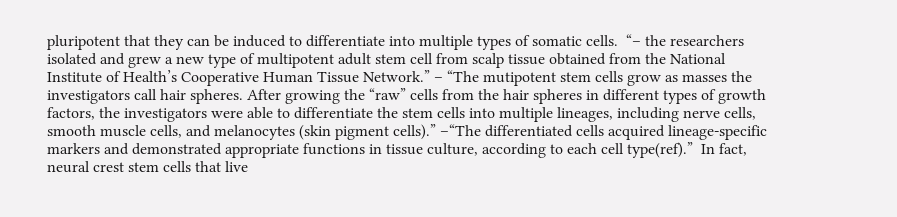pluripotent that they can be induced to differentiate into multiple types of somatic cells.  “– the researchers isolated and grew a new type of multipotent adult stem cell from scalp tissue obtained from the National Institute of Health’s Cooperative Human Tissue Network.” – “The mutipotent stem cells grow as masses the investigators call hair spheres. After growing the “raw” cells from the hair spheres in different types of growth factors, the investigators were able to differentiate the stem cells into multiple lineages, including nerve cells, smooth muscle cells, and melanocytes (skin pigment cells).” –“The differentiated cells acquired lineage-specific markers and demonstrated appropriate functions in tissue culture, according to each cell type(ref).”  In fact, neural crest stem cells that live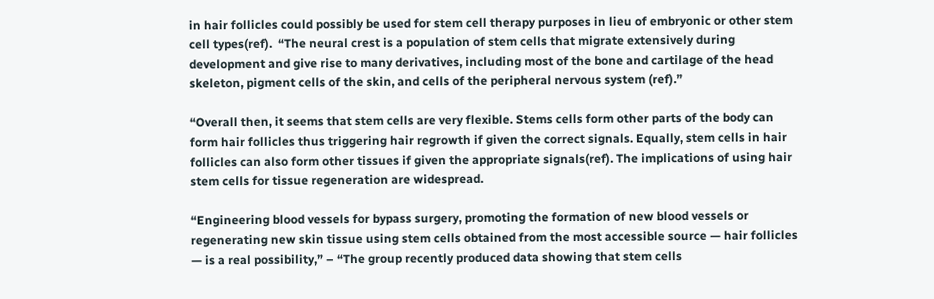in hair follicles could possibly be used for stem cell therapy purposes in lieu of embryonic or other stem cell types(ref).  “The neural crest is a population of stem cells that migrate extensively during development and give rise to many derivatives, including most of the bone and cartilage of the head skeleton, pigment cells of the skin, and cells of the peripheral nervous system (ref).”

“Overall then, it seems that stem cells are very flexible. Stems cells form other parts of the body can form hair follicles thus triggering hair regrowth if given the correct signals. Equally, stem cells in hair follicles can also form other tissues if given the appropriate signals(ref). The implications of using hair stem cells for tissue regeneration are widespread.

“Engineering blood vessels for bypass surgery, promoting the formation of new blood vessels or regenerating new skin tissue using stem cells obtained from the most accessible source — hair follicles — is a real possibility,” – “The group recently produced data showing that stem cells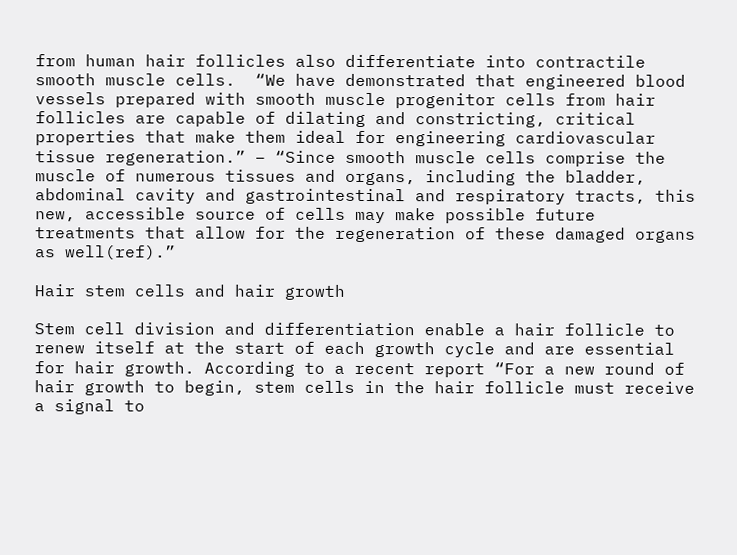from human hair follicles also differentiate into contractile smooth muscle cells.  “We have demonstrated that engineered blood vessels prepared with smooth muscle progenitor cells from hair follicles are capable of dilating and constricting, critical properties that make them ideal for engineering cardiovascular tissue regeneration.” – “Since smooth muscle cells comprise the muscle of numerous tissues and organs, including the bladder, abdominal cavity and gastrointestinal and respiratory tracts, this new, accessible source of cells may make possible future treatments that allow for the regeneration of these damaged organs as well(ref).”

Hair stem cells and hair growth

Stem cell division and differentiation enable a hair follicle to renew itself at the start of each growth cycle and are essential for hair growth. According to a recent report “For a new round of hair growth to begin, stem cells in the hair follicle must receive a signal to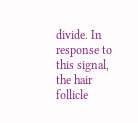divide. In response to this signal, the hair follicle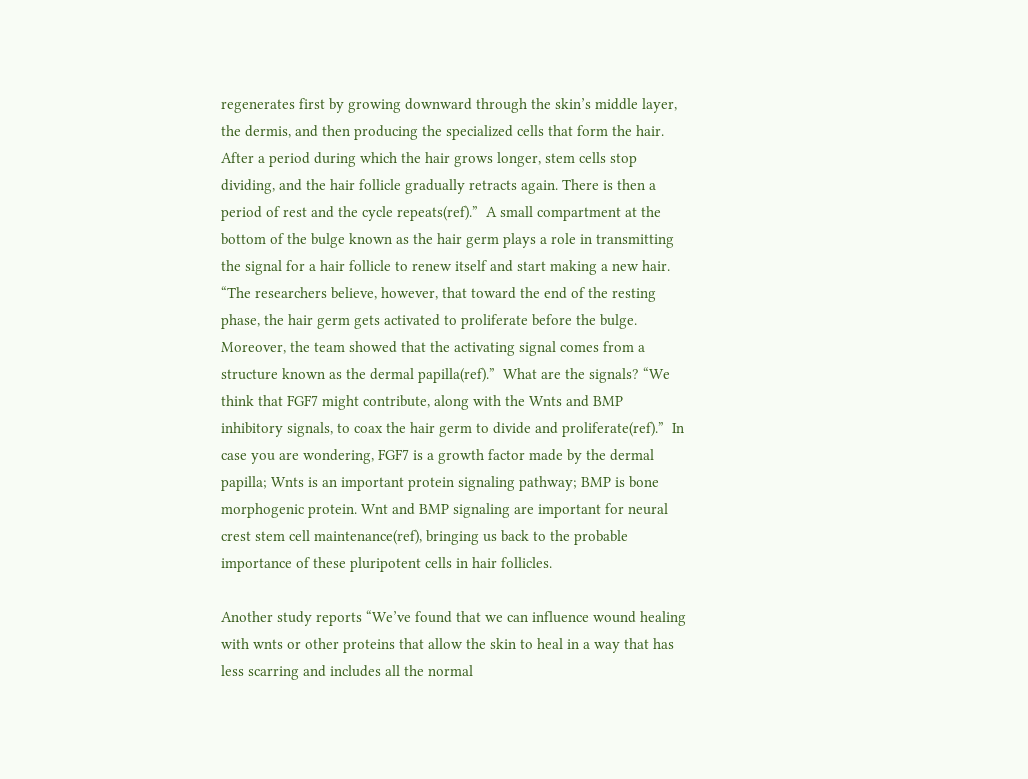regenerates first by growing downward through the skin’s middle layer, the dermis, and then producing the specialized cells that form the hair. After a period during which the hair grows longer, stem cells stop dividing, and the hair follicle gradually retracts again. There is then a period of rest and the cycle repeats(ref).”  A small compartment at the bottom of the bulge known as the hair germ plays a role in transmitting the signal for a hair follicle to renew itself and start making a new hair. “The researchers believe, however, that toward the end of the resting phase, the hair germ gets activated to proliferate before the bulge. Moreover, the team showed that the activating signal comes from a structure known as the dermal papilla(ref).”  What are the signals? “We think that FGF7 might contribute, along with the Wnts and BMP inhibitory signals, to coax the hair germ to divide and proliferate(ref).”  In case you are wondering, FGF7 is a growth factor made by the dermal papilla; Wnts is an important protein signaling pathway; BMP is bone morphogenic protein. Wnt and BMP signaling are important for neural crest stem cell maintenance(ref), bringing us back to the probable importance of these pluripotent cells in hair follicles.

Another study reports “We’ve found that we can influence wound healing with wnts or other proteins that allow the skin to heal in a way that has less scarring and includes all the normal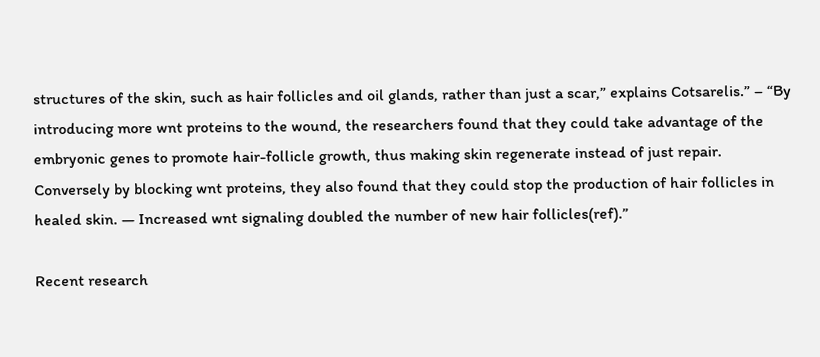structures of the skin, such as hair follicles and oil glands, rather than just a scar,” explains Cotsarelis.” – “By introducing more wnt proteins to the wound, the researchers found that they could take advantage of the embryonic genes to promote hair-follicle growth, thus making skin regenerate instead of just repair. Conversely by blocking wnt proteins, they also found that they could stop the production of hair follicles in healed skin. — Increased wnt signaling doubled the number of new hair follicles(ref).”

Recent research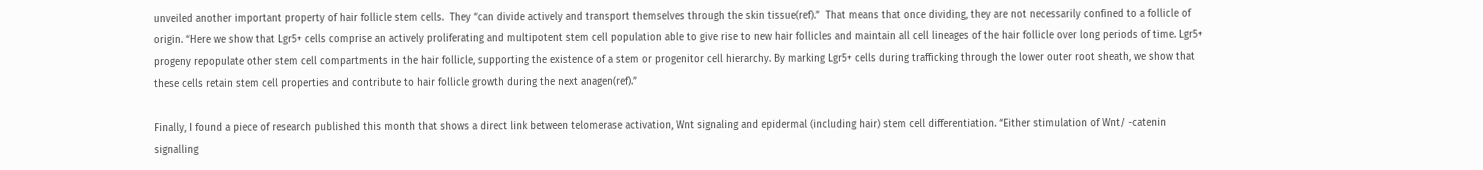unveiled another important property of hair follicle stem cells.  They “can divide actively and transport themselves through the skin tissue(ref).”  That means that once dividing, they are not necessarily confined to a follicle of origin. “Here we show that Lgr5+ cells comprise an actively proliferating and multipotent stem cell population able to give rise to new hair follicles and maintain all cell lineages of the hair follicle over long periods of time. Lgr5+ progeny repopulate other stem cell compartments in the hair follicle, supporting the existence of a stem or progenitor cell hierarchy. By marking Lgr5+ cells during trafficking through the lower outer root sheath, we show that these cells retain stem cell properties and contribute to hair follicle growth during the next anagen(ref).”

Finally, I found a piece of research published this month that shows a direct link between telomerase activation, Wnt signaling and epidermal (including hair) stem cell differentiation. “Either stimulation of Wnt/ -catenin signalling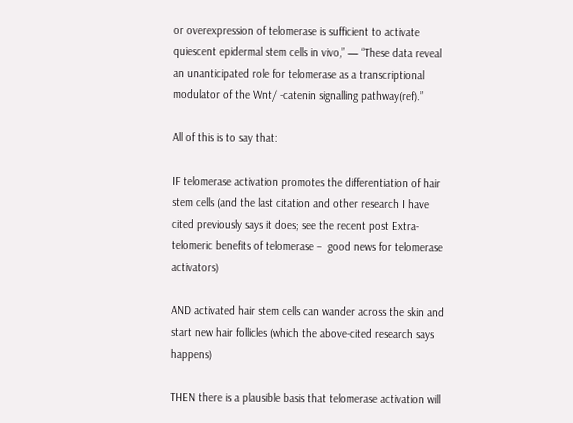or overexpression of telomerase is sufficient to activate quiescent epidermal stem cells in vivo,” — “These data reveal an unanticipated role for telomerase as a transcriptional modulator of the Wnt/ -catenin signalling pathway(ref).”

All of this is to say that:

IF telomerase activation promotes the differentiation of hair stem cells (and the last citation and other research I have cited previously says it does; see the recent post Extra-telomeric benefits of telomerase –  good news for telomerase activators)

AND activated hair stem cells can wander across the skin and start new hair follicles (which the above-cited research says happens)

THEN there is a plausible basis that telomerase activation will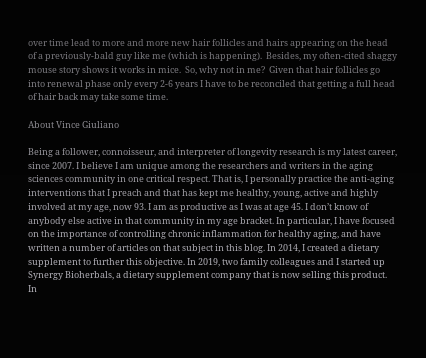over time lead to more and more new hair follicles and hairs appearing on the head of a previously-bald guy like me (which is happening).  Besides, my often-cited shaggy mouse story shows it works in mice.  So, why not in me?  Given that hair follicles go into renewal phase only every 2-6 years I have to be reconciled that getting a full head of hair back may take some time.

About Vince Giuliano

Being a follower, connoisseur, and interpreter of longevity research is my latest career, since 2007. I believe I am unique among the researchers and writers in the aging sciences community in one critical respect. That is, I personally practice the anti-aging interventions that I preach and that has kept me healthy, young, active and highly involved at my age, now 93. I am as productive as I was at age 45. I don’t know of anybody else active in that community in my age bracket. In particular, I have focused on the importance of controlling chronic inflammation for healthy aging, and have written a number of articles on that subject in this blog. In 2014, I created a dietary supplement to further this objective. In 2019, two family colleagues and I started up Synergy Bioherbals, a dietary supplement company that is now selling this product. In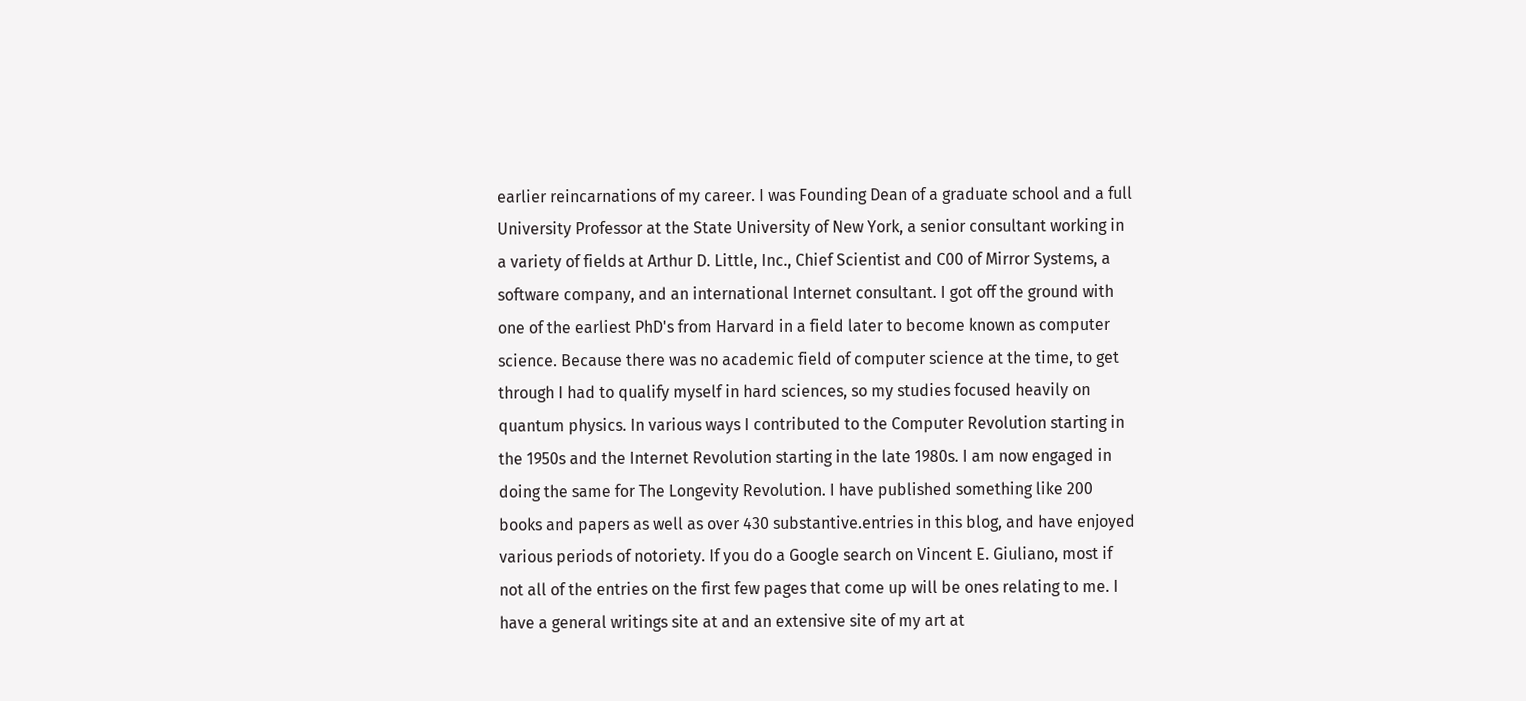earlier reincarnations of my career. I was Founding Dean of a graduate school and a full University Professor at the State University of New York, a senior consultant working in a variety of fields at Arthur D. Little, Inc., Chief Scientist and C00 of Mirror Systems, a software company, and an international Internet consultant. I got off the ground with one of the earliest PhD's from Harvard in a field later to become known as computer science. Because there was no academic field of computer science at the time, to get through I had to qualify myself in hard sciences, so my studies focused heavily on quantum physics. In various ways I contributed to the Computer Revolution starting in the 1950s and the Internet Revolution starting in the late 1980s. I am now engaged in doing the same for The Longevity Revolution. I have published something like 200 books and papers as well as over 430 substantive.entries in this blog, and have enjoyed various periods of notoriety. If you do a Google search on Vincent E. Giuliano, most if not all of the entries on the first few pages that come up will be ones relating to me. I have a general writings site at and an extensive site of my art at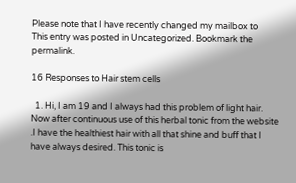Please note that I have recently changed my mailbox to
This entry was posted in Uncategorized. Bookmark the permalink.

16 Responses to Hair stem cells

  1. Hi, I am 19 and I always had this problem of light hair. Now after continuous use of this herbal tonic from the website .I have the healthiest hair with all that shine and buff that I have always desired. This tonic is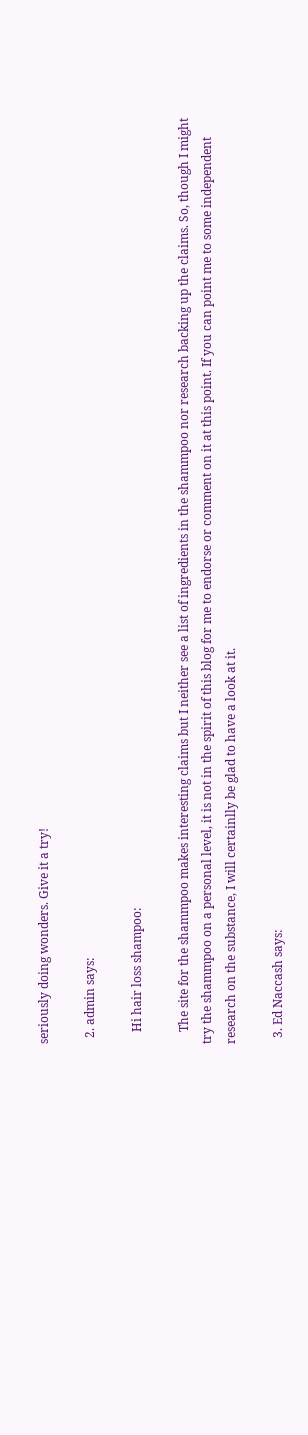seriously doing wonders. Give it a try!

  2. admin says:

    Hi hair loss shampoo:

    The site for the shammpoo makes interesting claims but I neither see a list of ingredients in the shammpoo nor research backing up the claims. So, though I might try the shammpoo on a personal level, it is not in the spirit of this blog for me to endorse or comment on it at this point. If you can point me to some independent research on the substance, I will certainlly be glad to have a look at it.

  3. Ed Naccash says: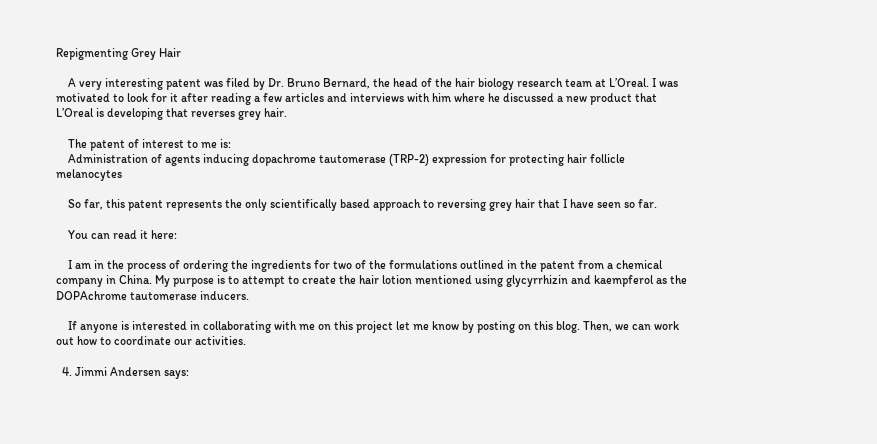Repigmenting Grey Hair

    A very interesting patent was filed by Dr. Bruno Bernard, the head of the hair biology research team at L’Oreal. I was motivated to look for it after reading a few articles and interviews with him where he discussed a new product that L’Oreal is developing that reverses grey hair.

    The patent of interest to me is:
    Administration of agents inducing dopachrome tautomerase (TRP-2) expression for protecting hair follicle melanocytes

    So far, this patent represents the only scientifically based approach to reversing grey hair that I have seen so far.

    You can read it here:

    I am in the process of ordering the ingredients for two of the formulations outlined in the patent from a chemical company in China. My purpose is to attempt to create the hair lotion mentioned using glycyrrhizin and kaempferol as the DOPAchrome tautomerase inducers.

    If anyone is interested in collaborating with me on this project let me know by posting on this blog. Then, we can work out how to coordinate our activities.

  4. Jimmi Andersen says: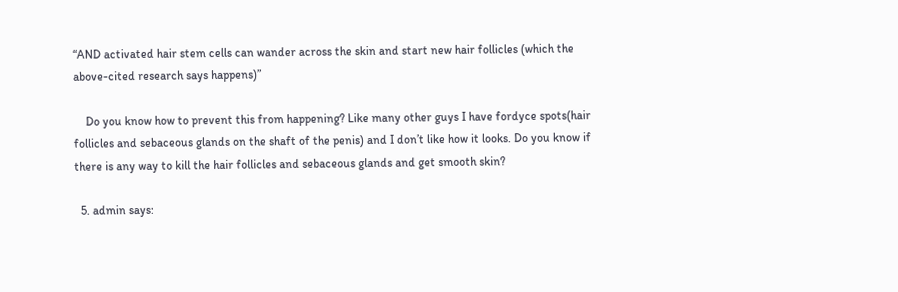“AND activated hair stem cells can wander across the skin and start new hair follicles (which the above-cited research says happens)”

    Do you know how to prevent this from happening? Like many other guys I have fordyce spots(hair follicles and sebaceous glands on the shaft of the penis) and I don’t like how it looks. Do you know if there is any way to kill the hair follicles and sebaceous glands and get smooth skin?

  5. admin says: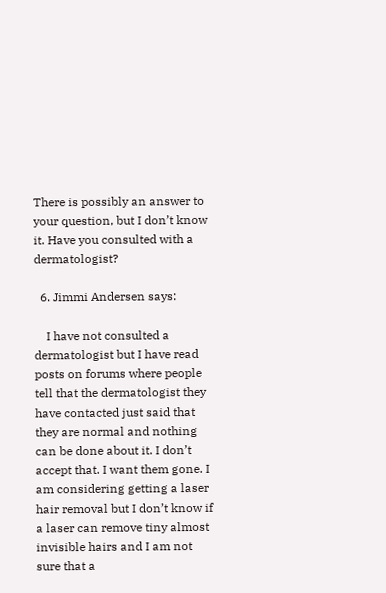There is possibly an answer to your question, but I don’t know it. Have you consulted with a dermatologist?

  6. Jimmi Andersen says:

    I have not consulted a dermatologist but I have read posts on forums where people tell that the dermatologist they have contacted just said that they are normal and nothing can be done about it. I don’t accept that. I want them gone. I am considering getting a laser hair removal but I don’t know if a laser can remove tiny almost invisible hairs and I am not sure that a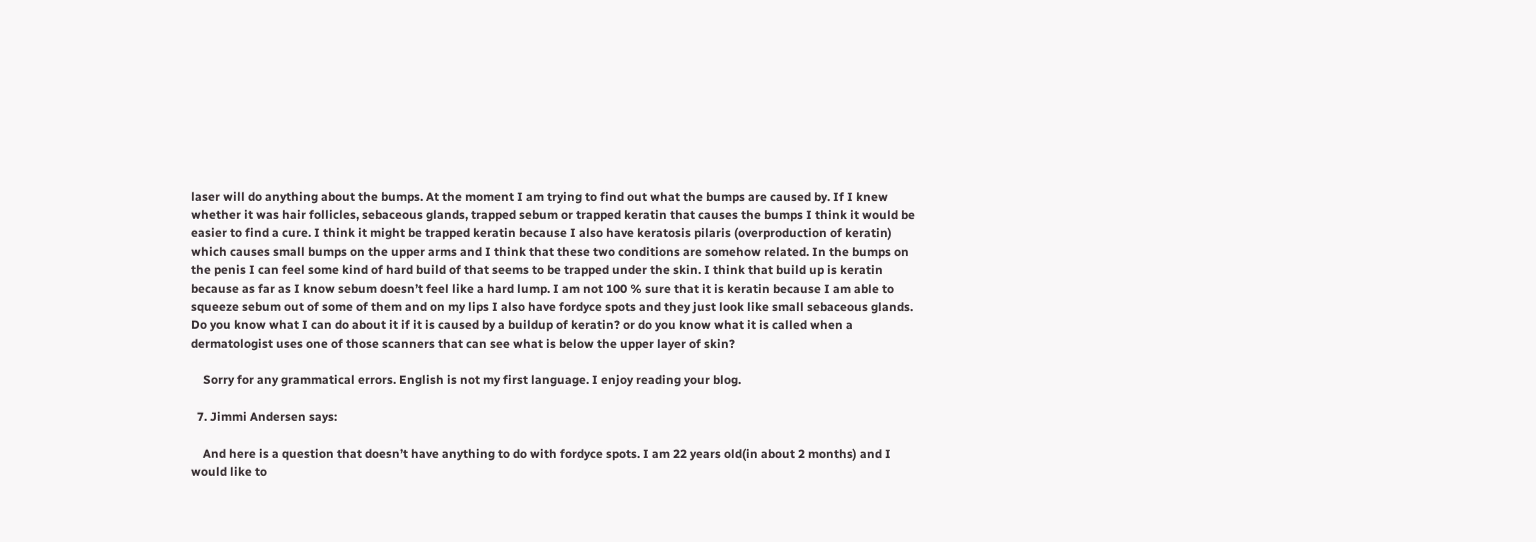laser will do anything about the bumps. At the moment I am trying to find out what the bumps are caused by. If I knew whether it was hair follicles, sebaceous glands, trapped sebum or trapped keratin that causes the bumps I think it would be easier to find a cure. I think it might be trapped keratin because I also have keratosis pilaris (overproduction of keratin) which causes small bumps on the upper arms and I think that these two conditions are somehow related. In the bumps on the penis I can feel some kind of hard build of that seems to be trapped under the skin. I think that build up is keratin because as far as I know sebum doesn’t feel like a hard lump. I am not 100 % sure that it is keratin because I am able to squeeze sebum out of some of them and on my lips I also have fordyce spots and they just look like small sebaceous glands. Do you know what I can do about it if it is caused by a buildup of keratin? or do you know what it is called when a dermatologist uses one of those scanners that can see what is below the upper layer of skin?

    Sorry for any grammatical errors. English is not my first language. I enjoy reading your blog.

  7. Jimmi Andersen says:

    And here is a question that doesn’t have anything to do with fordyce spots. I am 22 years old(in about 2 months) and I would like to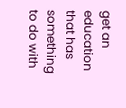get an education that has something to do with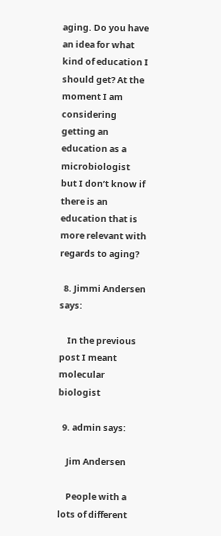aging. Do you have an idea for what kind of education I should get? At the moment I am considering getting an education as a microbiologist but I don’t know if there is an education that is more relevant with regards to aging?

  8. Jimmi Andersen says:

    In the previous post I meant molecular biologist

  9. admin says:

    Jim Andersen

    People with a lots of different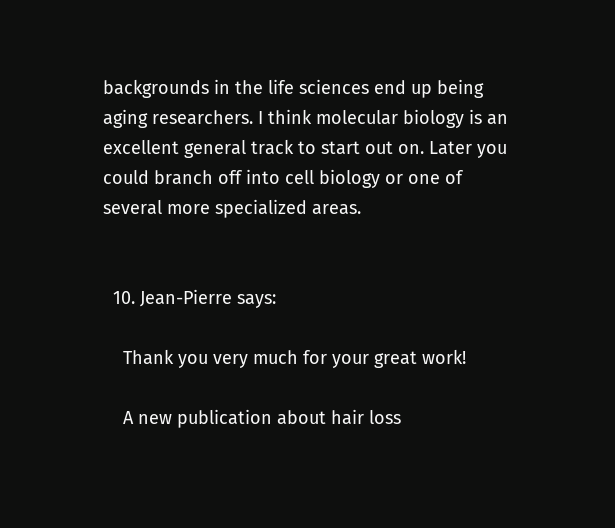backgrounds in the life sciences end up being aging researchers. I think molecular biology is an excellent general track to start out on. Later you could branch off into cell biology or one of several more specialized areas.


  10. Jean-Pierre says:

    Thank you very much for your great work!

    A new publication about hair loss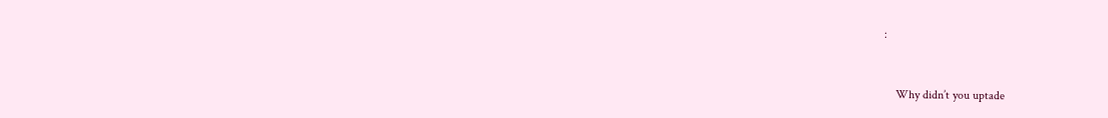:


    Why didn’t you uptade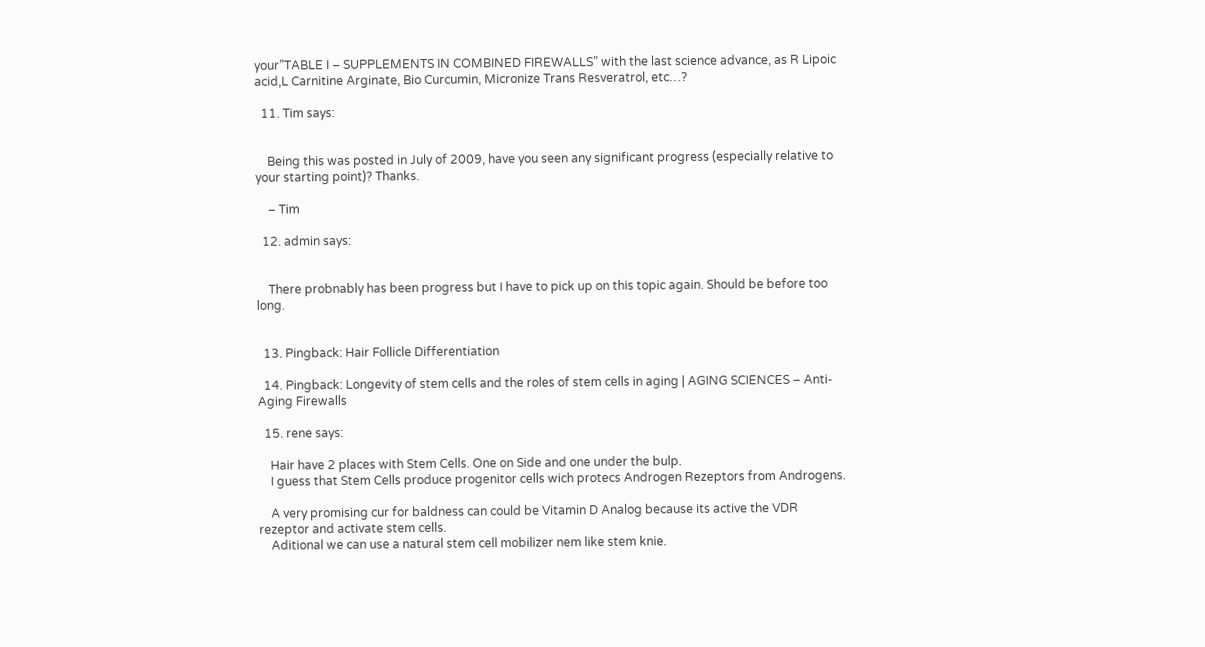your”TABLE I – SUPPLEMENTS IN COMBINED FIREWALLS” with the last science advance, as R Lipoic acid,L Carnitine Arginate, Bio Curcumin, Micronize Trans Resveratrol, etc…?

  11. Tim says:


    Being this was posted in July of 2009, have you seen any significant progress (especially relative to your starting point)? Thanks.

    – Tim

  12. admin says:


    There probnably has been progress but I have to pick up on this topic again. Should be before too long.


  13. Pingback: Hair Follicle Differentiation

  14. Pingback: Longevity of stem cells and the roles of stem cells in aging | AGING SCIENCES – Anti-Aging Firewalls

  15. rene says:

    Hair have 2 places with Stem Cells. One on Side and one under the bulp.
    I guess that Stem Cells produce progenitor cells wich protecs Androgen Rezeptors from Androgens.

    A very promising cur for baldness can could be Vitamin D Analog because its active the VDR rezeptor and activate stem cells.
    Aditional we can use a natural stem cell mobilizer nem like stem knie.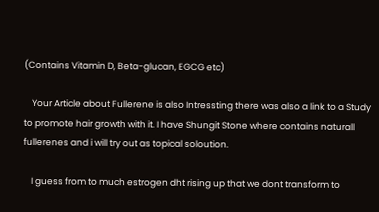(Contains Vitamin D, Beta-glucan, EGCG etc)

    Your Article about Fullerene is also Intressting there was also a link to a Study to promote hair growth with it. I have Shungit Stone where contains naturall fullerenes and i will try out as topical soloution.

    I guess from to much estrogen dht rising up that we dont transform to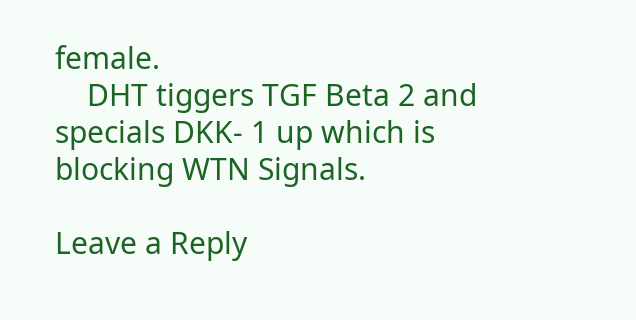female.
    DHT tiggers TGF Beta 2 and specials DKK- 1 up which is blocking WTN Signals.

Leave a Reply